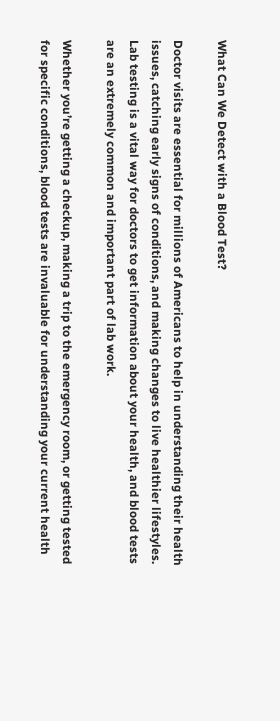What Can We Detect with a Blood Test?

Doctor visits are essential for millions of Americans to help in understanding their health issues, catching early signs of conditions, and making changes to live healthier lifestyles. Lab testing is a vital way for doctors to get information about your health, and blood tests are an extremely common and important part of lab work.

Whether you’re getting a checkup, making a trip to the emergency room, or getting tested for specific conditions, blood tests are invaluable for understanding your current health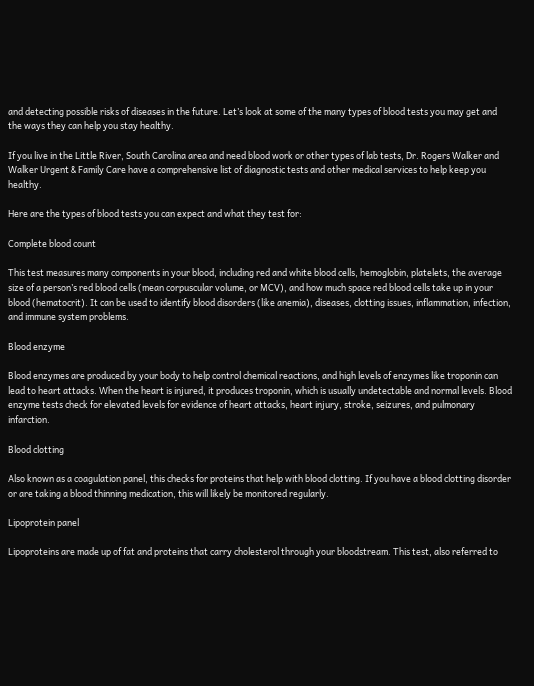and detecting possible risks of diseases in the future. Let’s look at some of the many types of blood tests you may get and the ways they can help you stay healthy.

If you live in the Little River, South Carolina area and need blood work or other types of lab tests, Dr. Rogers Walker and Walker Urgent & Family Care have a comprehensive list of diagnostic tests and other medical services to help keep you healthy.

Here are the types of blood tests you can expect and what they test for:

Complete blood count

This test measures many components in your blood, including red and white blood cells, hemoglobin, platelets, the average size of a person’s red blood cells (mean corpuscular volume, or MCV), and how much space red blood cells take up in your blood (hematocrit). It can be used to identify blood disorders (like anemia), diseases, clotting issues, inflammation, infection, and immune system problems.

Blood enzyme

Blood enzymes are produced by your body to help control chemical reactions, and high levels of enzymes like troponin can lead to heart attacks. When the heart is injured, it produces troponin, which is usually undetectable and normal levels. Blood enzyme tests check for elevated levels for evidence of heart attacks, heart injury, stroke, seizures, and pulmonary infarction.

Blood clotting

Also known as a coagulation panel, this checks for proteins that help with blood clotting. If you have a blood clotting disorder or are taking a blood thinning medication, this will likely be monitored regularly.

Lipoprotein panel

Lipoproteins are made up of fat and proteins that carry cholesterol through your bloodstream. This test, also referred to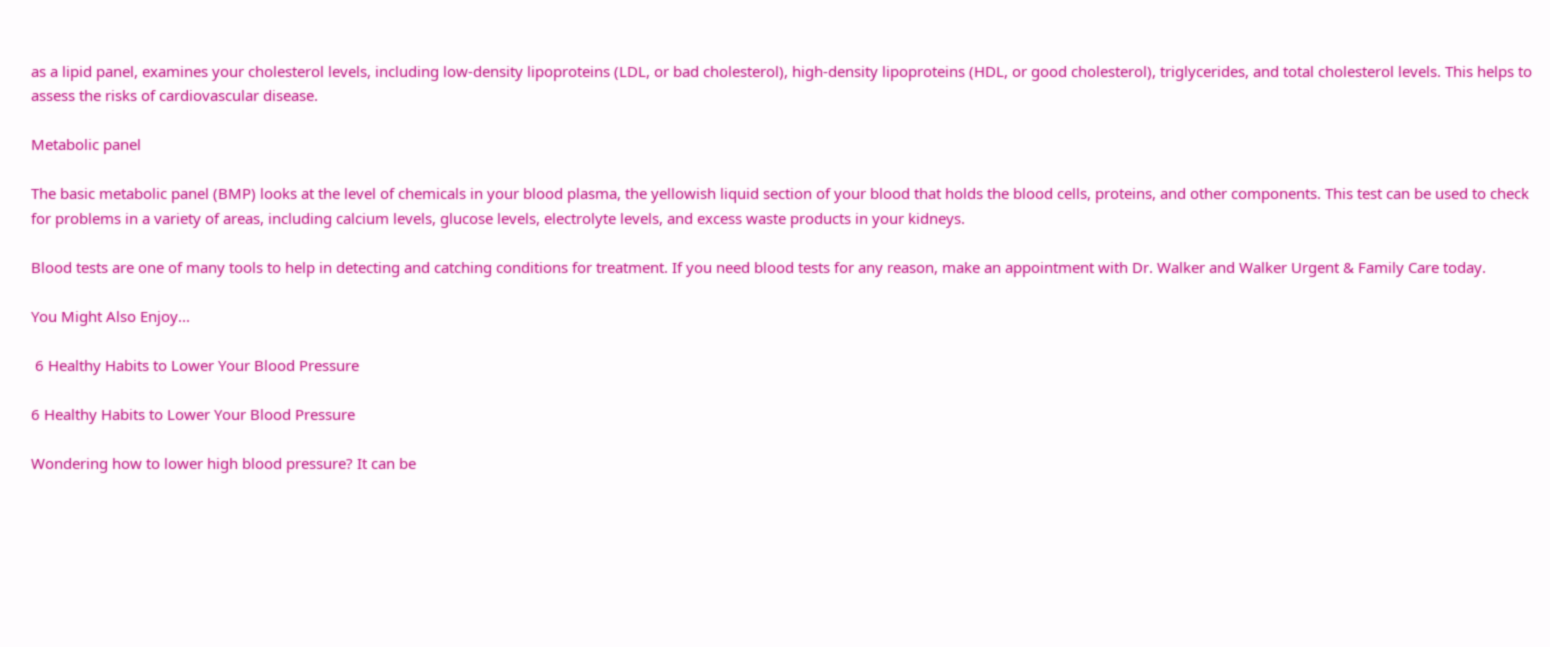as a lipid panel, examines your cholesterol levels, including low-density lipoproteins (LDL, or bad cholesterol), high-density lipoproteins (HDL, or good cholesterol), triglycerides, and total cholesterol levels. This helps to assess the risks of cardiovascular disease.

Metabolic panel

The basic metabolic panel (BMP) looks at the level of chemicals in your blood plasma, the yellowish liquid section of your blood that holds the blood cells, proteins, and other components. This test can be used to check for problems in a variety of areas, including calcium levels, glucose levels, electrolyte levels, and excess waste products in your kidneys.

Blood tests are one of many tools to help in detecting and catching conditions for treatment. If you need blood tests for any reason, make an appointment with Dr. Walker and Walker Urgent & Family Care today.

You Might Also Enjoy...

 6 Healthy Habits to Lower Your Blood Pressure

6 Healthy Habits to Lower Your Blood Pressure

Wondering how to lower high blood pressure? It can be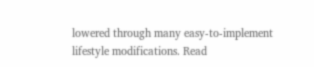lowered through many easy-to-implement lifestyle modifications. Read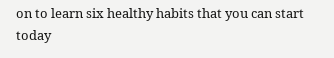on to learn six healthy habits that you can start today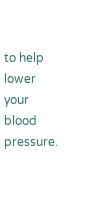to help lower your blood pressure.